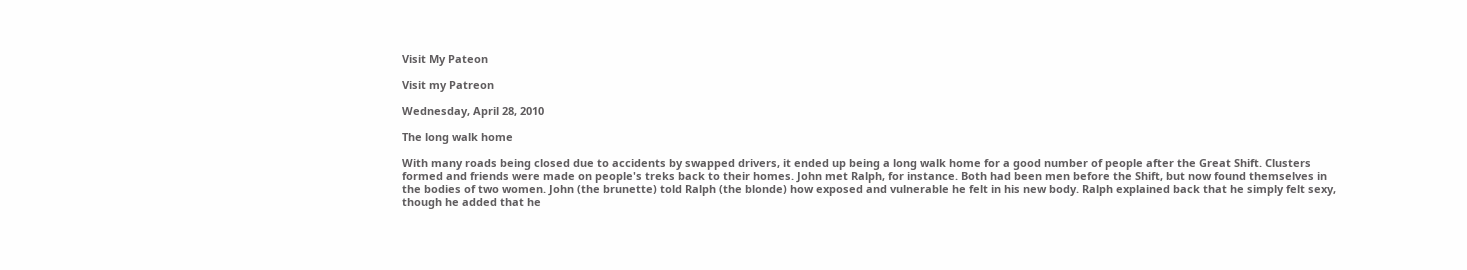Visit My Pateon

Visit my Patreon

Wednesday, April 28, 2010

The long walk home

With many roads being closed due to accidents by swapped drivers, it ended up being a long walk home for a good number of people after the Great Shift. Clusters formed and friends were made on people's treks back to their homes. John met Ralph, for instance. Both had been men before the Shift, but now found themselves in the bodies of two women. John (the brunette) told Ralph (the blonde) how exposed and vulnerable he felt in his new body. Ralph explained back that he simply felt sexy, though he added that he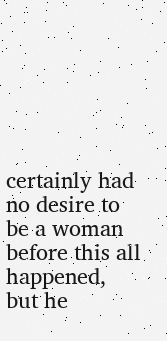certainly had no desire to be a woman before this all happened, but he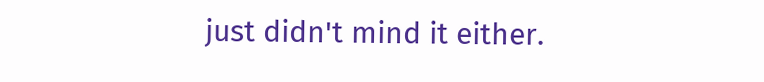just didn't mind it either.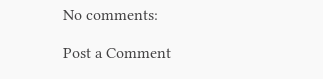No comments:

Post a Comment